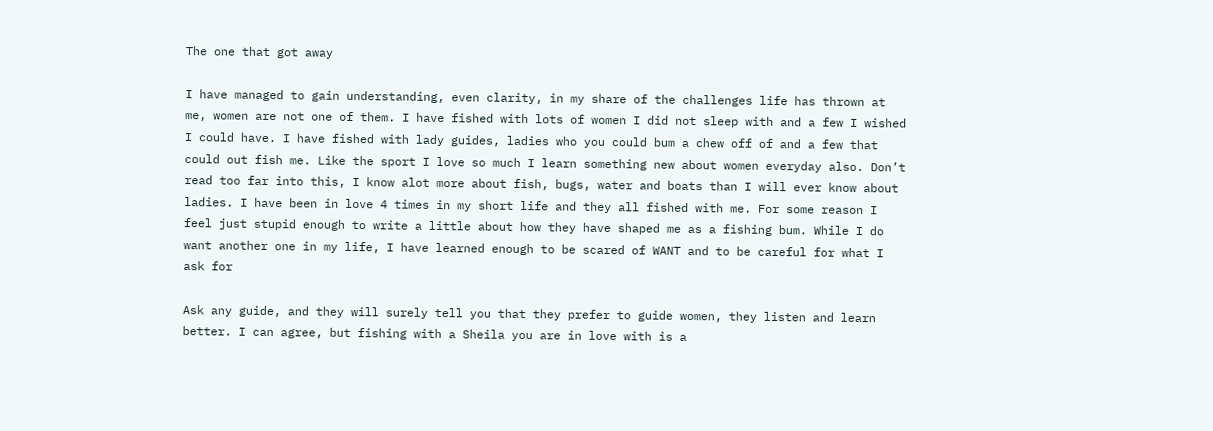The one that got away

I have managed to gain understanding, even clarity, in my share of the challenges life has thrown at me, women are not one of them. I have fished with lots of women I did not sleep with and a few I wished I could have. I have fished with lady guides, ladies who you could bum a chew off of and a few that could out fish me. Like the sport I love so much I learn something new about women everyday also. Don’t read too far into this, I know alot more about fish, bugs, water and boats than I will ever know about ladies. I have been in love 4 times in my short life and they all fished with me. For some reason I feel just stupid enough to write a little about how they have shaped me as a fishing bum. While I do want another one in my life, I have learned enough to be scared of WANT and to be careful for what I ask for

Ask any guide, and they will surely tell you that they prefer to guide women, they listen and learn better. I can agree, but fishing with a Sheila you are in love with is a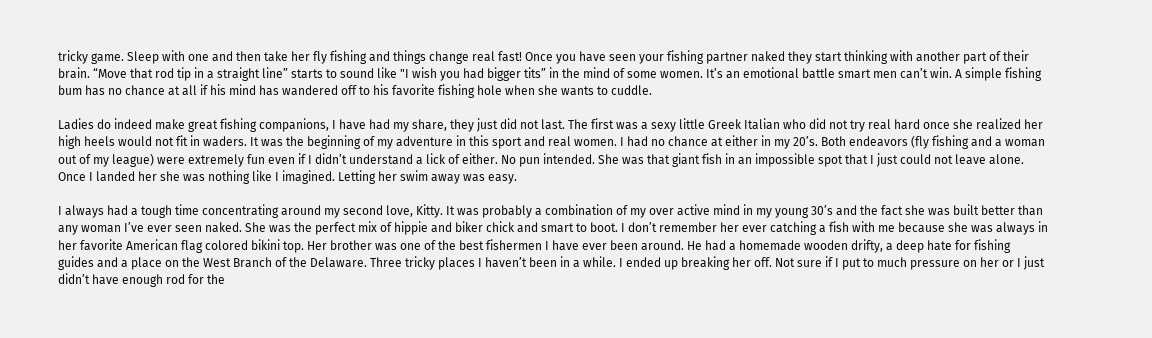tricky game. Sleep with one and then take her fly fishing and things change real fast! Once you have seen your fishing partner naked they start thinking with another part of their brain. “Move that rod tip in a straight line” starts to sound like "I wish you had bigger tits” in the mind of some women. It’s an emotional battle smart men can’t win. A simple fishing bum has no chance at all if his mind has wandered off to his favorite fishing hole when she wants to cuddle.

Ladies do indeed make great fishing companions, I have had my share, they just did not last. The first was a sexy little Greek Italian who did not try real hard once she realized her high heels would not fit in waders. It was the beginning of my adventure in this sport and real women. I had no chance at either in my 20’s. Both endeavors (fly fishing and a woman out of my league) were extremely fun even if I didn’t understand a lick of either. No pun intended. She was that giant fish in an impossible spot that I just could not leave alone. Once I landed her she was nothing like I imagined. Letting her swim away was easy.

I always had a tough time concentrating around my second love, Kitty. It was probably a combination of my over active mind in my young 30’s and the fact she was built better than any woman I’ve ever seen naked. She was the perfect mix of hippie and biker chick and smart to boot. I don’t remember her ever catching a fish with me because she was always in her favorite American flag colored bikini top. Her brother was one of the best fishermen I have ever been around. He had a homemade wooden drifty, a deep hate for fishing guides and a place on the West Branch of the Delaware. Three tricky places I haven’t been in a while. I ended up breaking her off. Not sure if I put to much pressure on her or I just didn’t have enough rod for the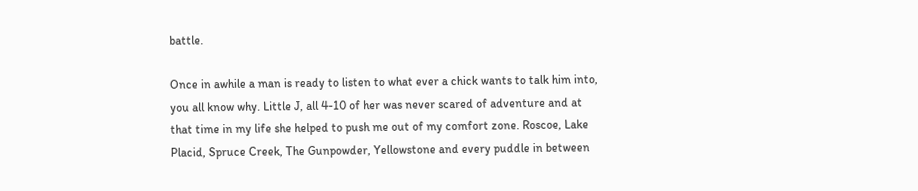battle.

Once in awhile a man is ready to listen to what ever a chick wants to talk him into, you all know why. Little J, all 4-10 of her was never scared of adventure and at that time in my life she helped to push me out of my comfort zone. Roscoe, Lake Placid, Spruce Creek, The Gunpowder, Yellowstone and every puddle in between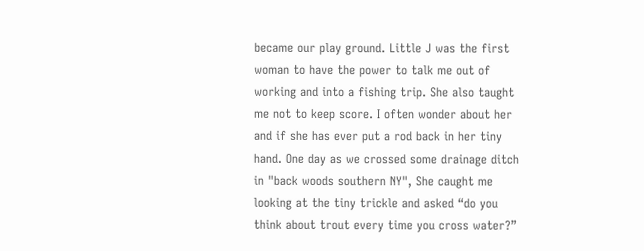became our play ground. Little J was the first woman to have the power to talk me out of working and into a fishing trip. She also taught me not to keep score. I often wonder about her and if she has ever put a rod back in her tiny hand. One day as we crossed some drainage ditch in "back woods southern NY", She caught me looking at the tiny trickle and asked “do you think about trout every time you cross water?”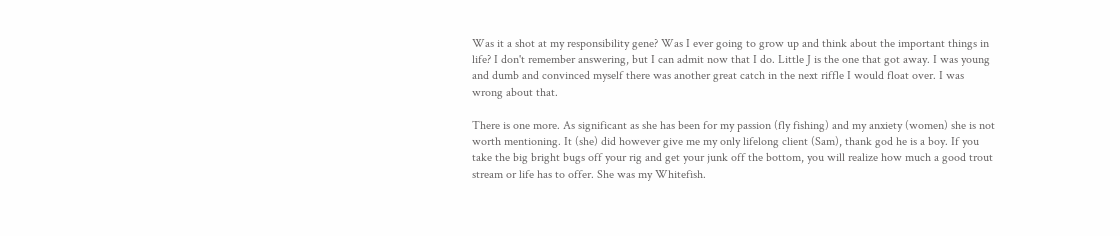Was it a shot at my responsibility gene? Was I ever going to grow up and think about the important things in life? I don't remember answering, but I can admit now that I do. Little J is the one that got away. I was young and dumb and convinced myself there was another great catch in the next riffle I would float over. I was wrong about that.

There is one more. As significant as she has been for my passion (fly fishing) and my anxiety (women) she is not worth mentioning. It (she) did however give me my only lifelong client (Sam), thank god he is a boy. If you take the big bright bugs off your rig and get your junk off the bottom, you will realize how much a good trout stream or life has to offer. She was my Whitefish.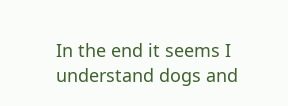In the end it seems I understand dogs and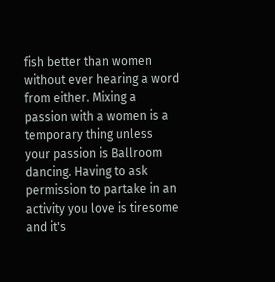fish better than women without ever hearing a word from either. Mixing a passion with a women is a temporary thing unless your passion is Ballroom dancing. Having to ask permission to partake in an activity you love is tiresome and it's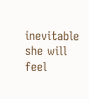inevitable she will feel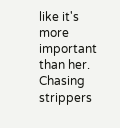like it's more important than her. Chasing strippers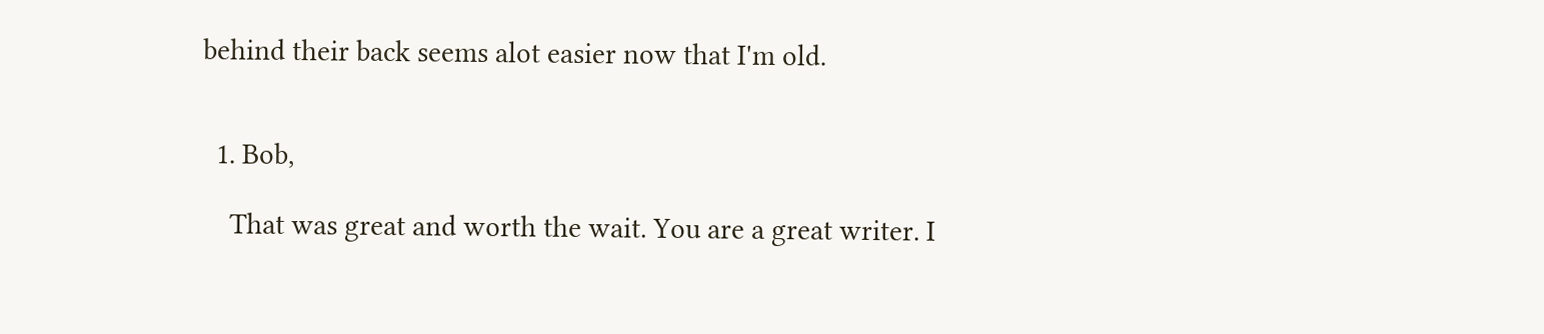behind their back seems alot easier now that I'm old.


  1. Bob,

    That was great and worth the wait. You are a great writer. I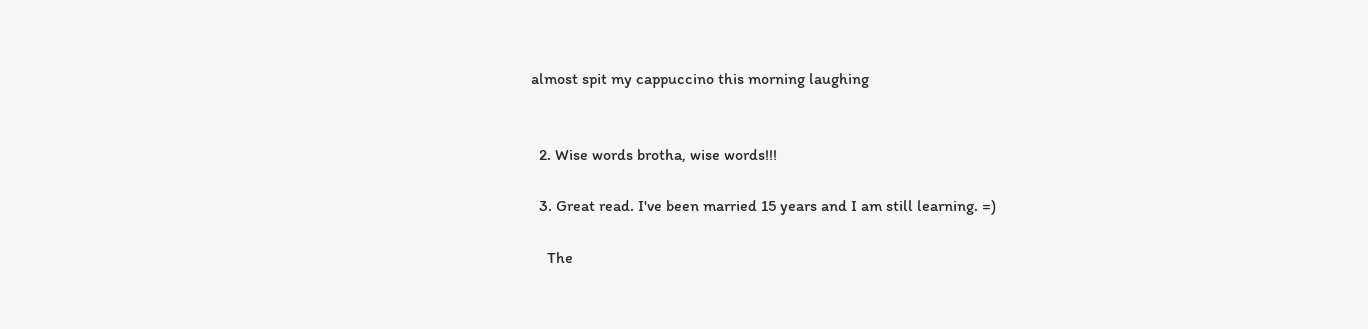almost spit my cappuccino this morning laughing


  2. Wise words brotha, wise words!!!

  3. Great read. I've been married 15 years and I am still learning. =)

    The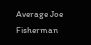Average Joe Fisherman